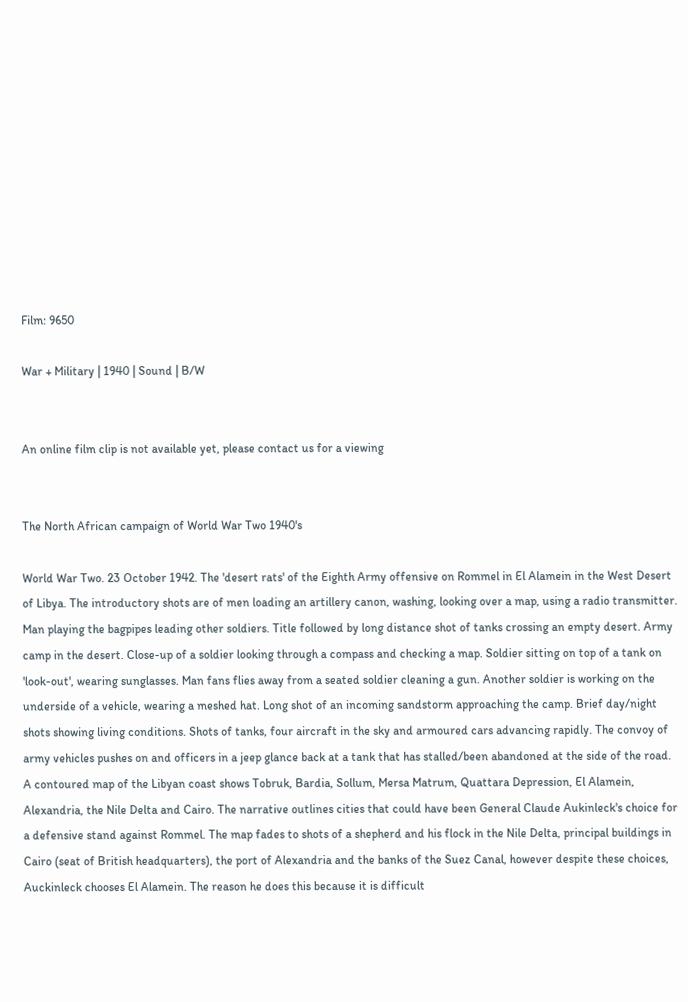Film: 9650

War + Military | 1940 | Sound | B/W


An online film clip is not available yet, please contact us for a viewing


The North African campaign of World War Two 1940's

World War Two. 23 October 1942. The 'desert rats' of the Eighth Army offensive on Rommel in El Alamein in the West Desert of Libya. The introductory shots are of men loading an artillery canon, washing, looking over a map, using a radio transmitter. Man playing the bagpipes leading other soldiers. Title followed by long distance shot of tanks crossing an empty desert. Army camp in the desert. Close-up of a soldier looking through a compass and checking a map. Soldier sitting on top of a tank on 'look-out', wearing sunglasses. Man fans flies away from a seated soldier cleaning a gun. Another soldier is working on the underside of a vehicle, wearing a meshed hat. Long shot of an incoming sandstorm approaching the camp. Brief day/night shots showing living conditions. Shots of tanks, four aircraft in the sky and armoured cars advancing rapidly. The convoy of army vehicles pushes on and officers in a jeep glance back at a tank that has stalled/been abandoned at the side of the road.
A contoured map of the Libyan coast shows Tobruk, Bardia, Sollum, Mersa Matrum, Quattara Depression, El Alamein, Alexandria, the Nile Delta and Cairo. The narrative outlines cities that could have been General Claude Aukinleck's choice for a defensive stand against Rommel. The map fades to shots of a shepherd and his flock in the Nile Delta, principal buildings in Cairo (seat of British headquarters), the port of Alexandria and the banks of the Suez Canal, however despite these choices, Auckinleck chooses El Alamein. The reason he does this because it is difficult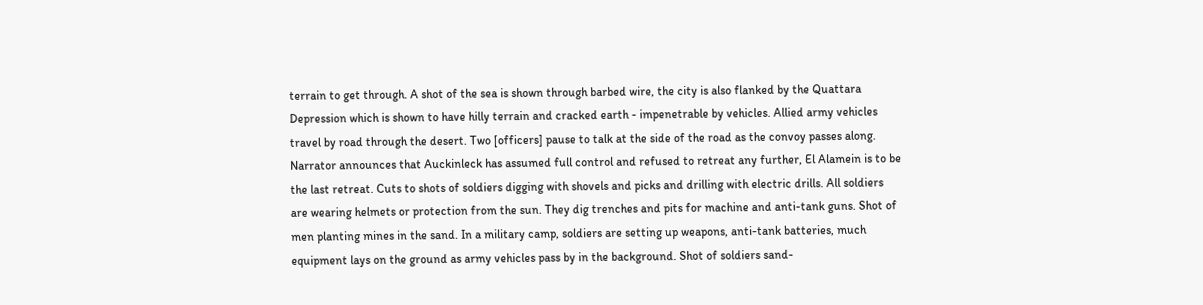terrain to get through. A shot of the sea is shown through barbed wire, the city is also flanked by the Quattara Depression which is shown to have hilly terrain and cracked earth - impenetrable by vehicles. Allied army vehicles travel by road through the desert. Two [officers] pause to talk at the side of the road as the convoy passes along. Narrator announces that Auckinleck has assumed full control and refused to retreat any further, El Alamein is to be the last retreat. Cuts to shots of soldiers digging with shovels and picks and drilling with electric drills. All soldiers are wearing helmets or protection from the sun. They dig trenches and pits for machine and anti-tank guns. Shot of men planting mines in the sand. In a military camp, soldiers are setting up weapons, anti-tank batteries, much equipment lays on the ground as army vehicles pass by in the background. Shot of soldiers sand-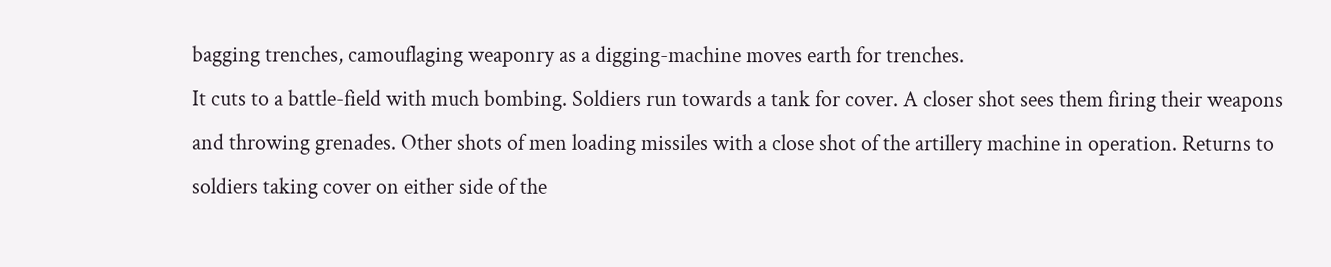bagging trenches, camouflaging weaponry as a digging-machine moves earth for trenches.
It cuts to a battle-field with much bombing. Soldiers run towards a tank for cover. A closer shot sees them firing their weapons and throwing grenades. Other shots of men loading missiles with a close shot of the artillery machine in operation. Returns to soldiers taking cover on either side of the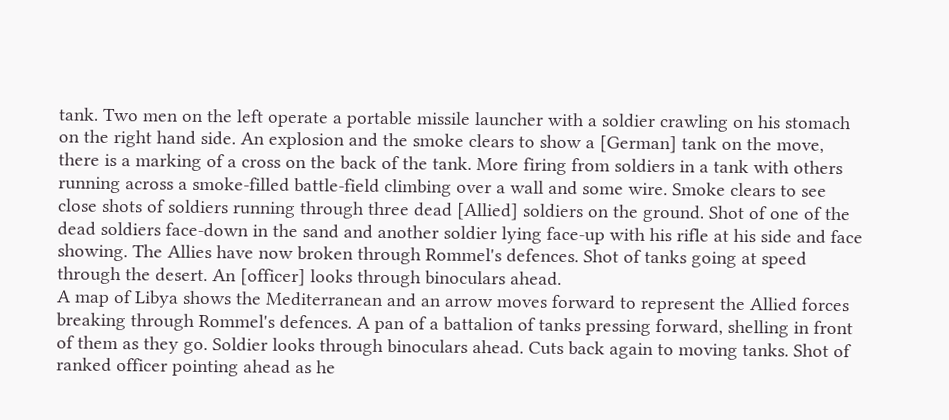tank. Two men on the left operate a portable missile launcher with a soldier crawling on his stomach on the right hand side. An explosion and the smoke clears to show a [German] tank on the move, there is a marking of a cross on the back of the tank. More firing from soldiers in a tank with others running across a smoke-filled battle-field climbing over a wall and some wire. Smoke clears to see close shots of soldiers running through three dead [Allied] soldiers on the ground. Shot of one of the dead soldiers face-down in the sand and another soldier lying face-up with his rifle at his side and face showing. The Allies have now broken through Rommel's defences. Shot of tanks going at speed through the desert. An [officer] looks through binoculars ahead.
A map of Libya shows the Mediterranean and an arrow moves forward to represent the Allied forces breaking through Rommel's defences. A pan of a battalion of tanks pressing forward, shelling in front of them as they go. Soldier looks through binoculars ahead. Cuts back again to moving tanks. Shot of ranked officer pointing ahead as he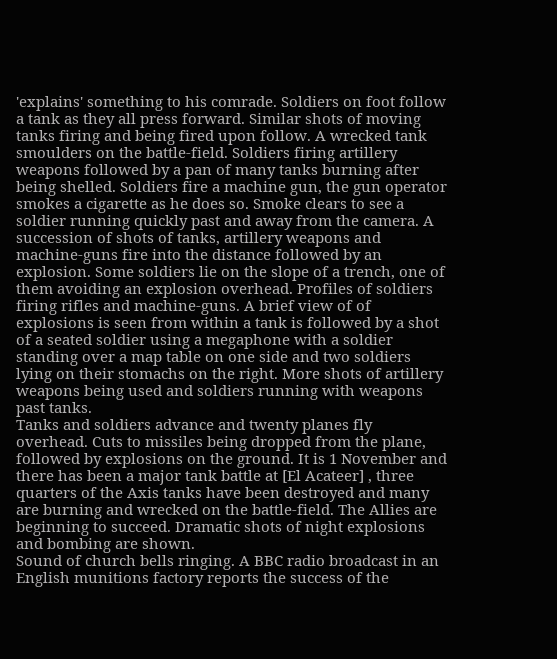'explains' something to his comrade. Soldiers on foot follow a tank as they all press forward. Similar shots of moving tanks firing and being fired upon follow. A wrecked tank smoulders on the battle-field. Soldiers firing artillery weapons followed by a pan of many tanks burning after being shelled. Soldiers fire a machine gun, the gun operator smokes a cigarette as he does so. Smoke clears to see a soldier running quickly past and away from the camera. A succession of shots of tanks, artillery weapons and machine-guns fire into the distance followed by an explosion. Some soldiers lie on the slope of a trench, one of them avoiding an explosion overhead. Profiles of soldiers firing rifles and machine-guns. A brief view of of explosions is seen from within a tank is followed by a shot of a seated soldier using a megaphone with a soldier standing over a map table on one side and two soldiers lying on their stomachs on the right. More shots of artillery weapons being used and soldiers running with weapons past tanks.
Tanks and soldiers advance and twenty planes fly overhead. Cuts to missiles being dropped from the plane, followed by explosions on the ground. It is 1 November and there has been a major tank battle at [El Acateer] , three quarters of the Axis tanks have been destroyed and many are burning and wrecked on the battle-field. The Allies are beginning to succeed. Dramatic shots of night explosions and bombing are shown.
Sound of church bells ringing. A BBC radio broadcast in an English munitions factory reports the success of the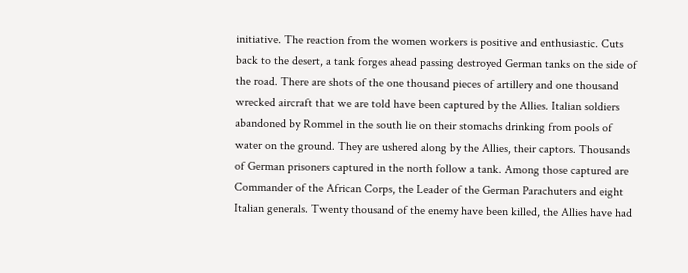initiative. The reaction from the women workers is positive and enthusiastic. Cuts back to the desert, a tank forges ahead passing destroyed German tanks on the side of the road. There are shots of the one thousand pieces of artillery and one thousand wrecked aircraft that we are told have been captured by the Allies. Italian soldiers abandoned by Rommel in the south lie on their stomachs drinking from pools of water on the ground. They are ushered along by the Allies, their captors. Thousands of German prisoners captured in the north follow a tank. Among those captured are Commander of the African Corps, the Leader of the German Parachuters and eight Italian generals. Twenty thousand of the enemy have been killed, the Allies have had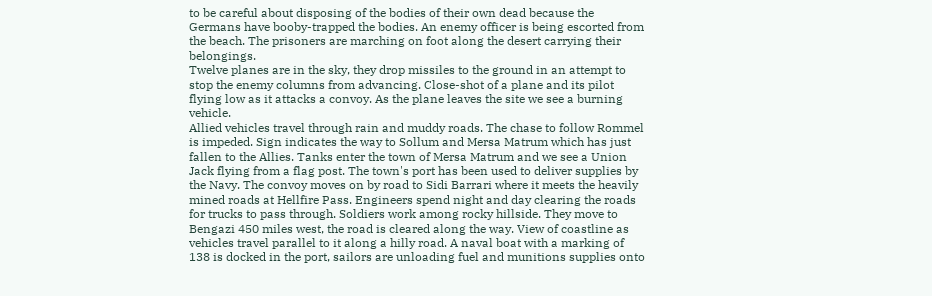to be careful about disposing of the bodies of their own dead because the Germans have booby-trapped the bodies. An enemy officer is being escorted from the beach. The prisoners are marching on foot along the desert carrying their belongings.
Twelve planes are in the sky, they drop missiles to the ground in an attempt to stop the enemy columns from advancing. Close-shot of a plane and its pilot flying low as it attacks a convoy. As the plane leaves the site we see a burning vehicle.
Allied vehicles travel through rain and muddy roads. The chase to follow Rommel is impeded. Sign indicates the way to Sollum and Mersa Matrum which has just fallen to the Allies. Tanks enter the town of Mersa Matrum and we see a Union Jack flying from a flag post. The town's port has been used to deliver supplies by the Navy. The convoy moves on by road to Sidi Barrari where it meets the heavily mined roads at Hellfire Pass. Engineers spend night and day clearing the roads for trucks to pass through. Soldiers work among rocky hillside. They move to Bengazi 450 miles west, the road is cleared along the way. View of coastline as vehicles travel parallel to it along a hilly road. A naval boat with a marking of 138 is docked in the port, sailors are unloading fuel and munitions supplies onto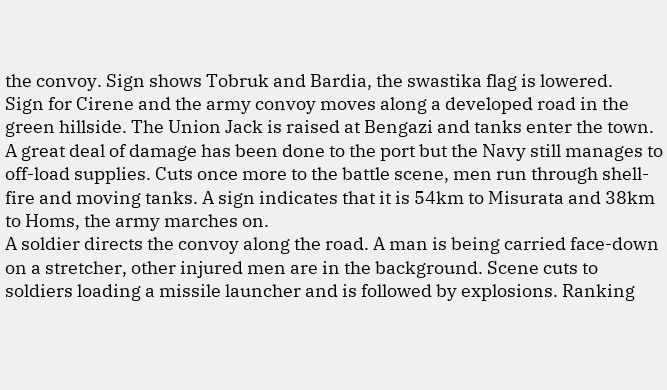the convoy. Sign shows Tobruk and Bardia, the swastika flag is lowered.
Sign for Cirene and the army convoy moves along a developed road in the green hillside. The Union Jack is raised at Bengazi and tanks enter the town. A great deal of damage has been done to the port but the Navy still manages to off-load supplies. Cuts once more to the battle scene, men run through shell-fire and moving tanks. A sign indicates that it is 54km to Misurata and 38km to Homs, the army marches on.
A soldier directs the convoy along the road. A man is being carried face-down on a stretcher, other injured men are in the background. Scene cuts to soldiers loading a missile launcher and is followed by explosions. Ranking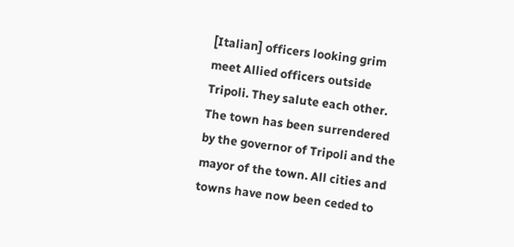[Italian] officers looking grim meet Allied officers outside Tripoli. They salute each other. The town has been surrendered by the governor of Tripoli and the mayor of the town. All cities and towns have now been ceded to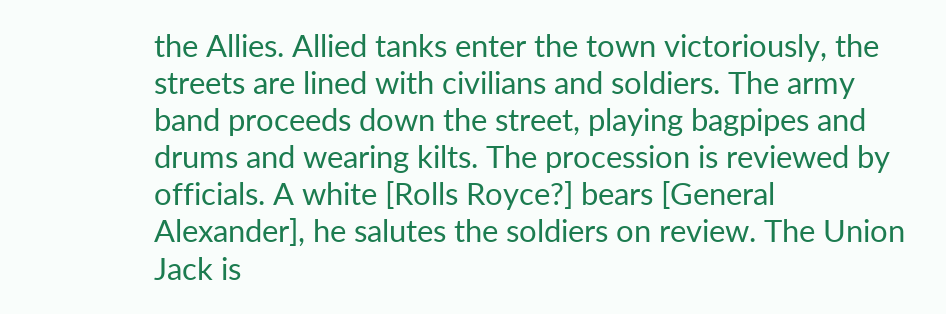the Allies. Allied tanks enter the town victoriously, the streets are lined with civilians and soldiers. The army band proceeds down the street, playing bagpipes and drums and wearing kilts. The procession is reviewed by officials. A white [Rolls Royce?] bears [General Alexander], he salutes the soldiers on review. The Union Jack is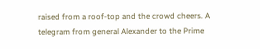raised from a roof-top and the crowd cheers. A telegram from general Alexander to the Prime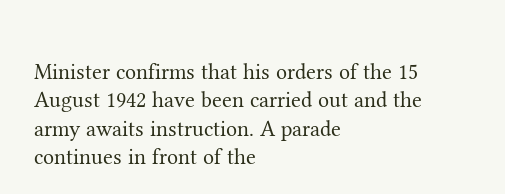Minister confirms that his orders of the 15 August 1942 have been carried out and the army awaits instruction. A parade continues in front of the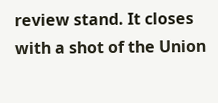review stand. It closes with a shot of the Union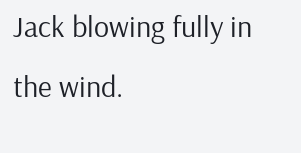Jack blowing fully in the wind.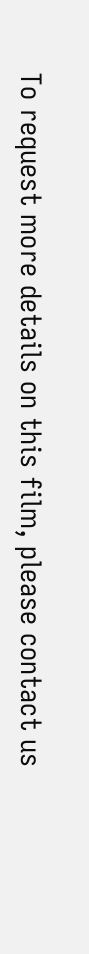To request more details on this film, please contact us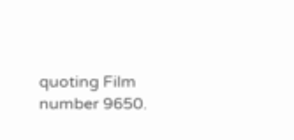quoting Film number 9650.